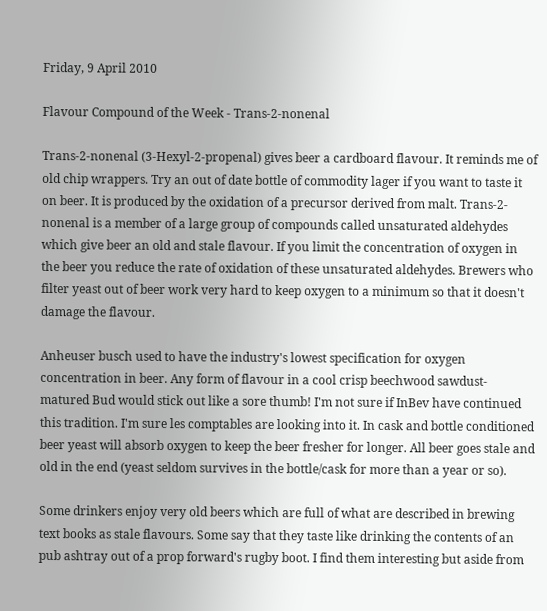Friday, 9 April 2010

Flavour Compound of the Week - Trans-2-nonenal

Trans-2-nonenal (3-Hexyl-2-propenal) gives beer a cardboard flavour. It reminds me of old chip wrappers. Try an out of date bottle of commodity lager if you want to taste it on beer. It is produced by the oxidation of a precursor derived from malt. Trans-2-nonenal is a member of a large group of compounds called unsaturated aldehydes which give beer an old and stale flavour. If you limit the concentration of oxygen in the beer you reduce the rate of oxidation of these unsaturated aldehydes. Brewers who filter yeast out of beer work very hard to keep oxygen to a minimum so that it doesn't damage the flavour.

Anheuser busch used to have the industry's lowest specification for oxygen concentration in beer. Any form of flavour in a cool crisp beechwood sawdust-matured Bud would stick out like a sore thumb! I'm not sure if InBev have continued this tradition. I'm sure les comptables are looking into it. In cask and bottle conditioned beer yeast will absorb oxygen to keep the beer fresher for longer. All beer goes stale and old in the end (yeast seldom survives in the bottle/cask for more than a year or so).

Some drinkers enjoy very old beers which are full of what are described in brewing text books as stale flavours. Some say that they taste like drinking the contents of an pub ashtray out of a prop forward's rugby boot. I find them interesting but aside from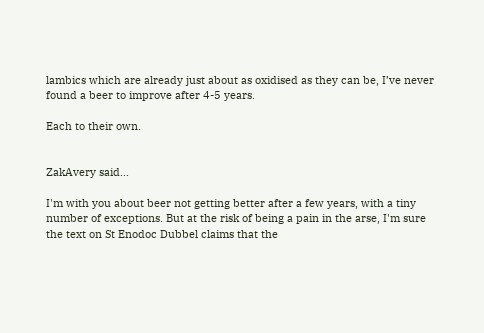lambics which are already just about as oxidised as they can be, I’ve never found a beer to improve after 4-5 years.

Each to their own.


ZakAvery said...

I'm with you about beer not getting better after a few years, with a tiny number of exceptions. But at the risk of being a pain in the arse, I'm sure the text on St Enodoc Dubbel claims that the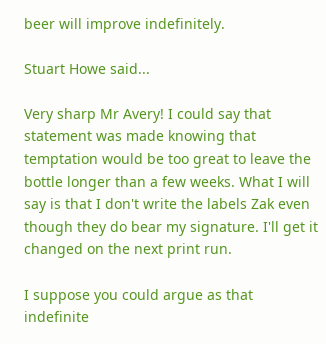beer will improve indefinitely.

Stuart Howe said...

Very sharp Mr Avery! I could say that statement was made knowing that temptation would be too great to leave the bottle longer than a few weeks. What I will say is that I don't write the labels Zak even though they do bear my signature. I'll get it changed on the next print run.

I suppose you could argue as that indefinite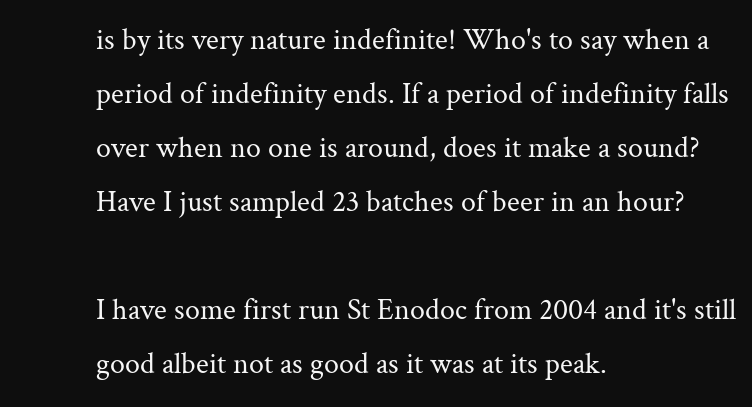is by its very nature indefinite! Who's to say when a period of indefinity ends. If a period of indefinity falls over when no one is around, does it make a sound? Have I just sampled 23 batches of beer in an hour?

I have some first run St Enodoc from 2004 and it's still good albeit not as good as it was at its peak.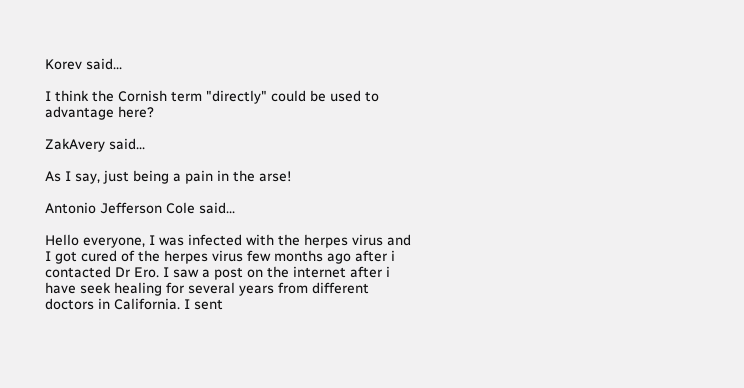Korev said...

I think the Cornish term "directly" could be used to advantage here?

ZakAvery said...

As I say, just being a pain in the arse!

Antonio Jefferson Cole said...

Hello everyone, I was infected with the herpes virus and I got cured of the herpes virus few months ago after i contacted Dr Ero. I saw a post on the internet after i have seek healing for several years from different doctors in California. I sent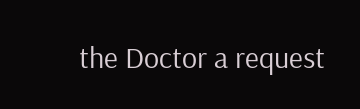the Doctor a request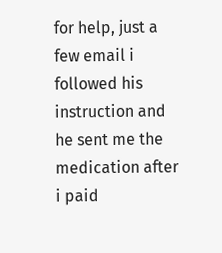for help, just a few email i followed his instruction and he sent me the medication after i paid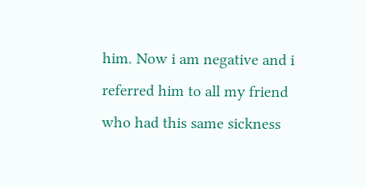him. Now i am negative and i referred him to all my friend who had this same sickness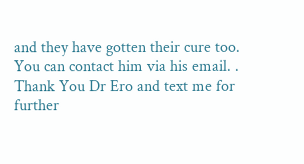and they have gotten their cure too. You can contact him via his email. . Thank You Dr Ero and text me for further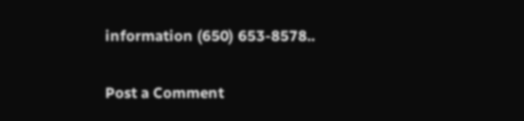information (650) 653-8578..

Post a Comment